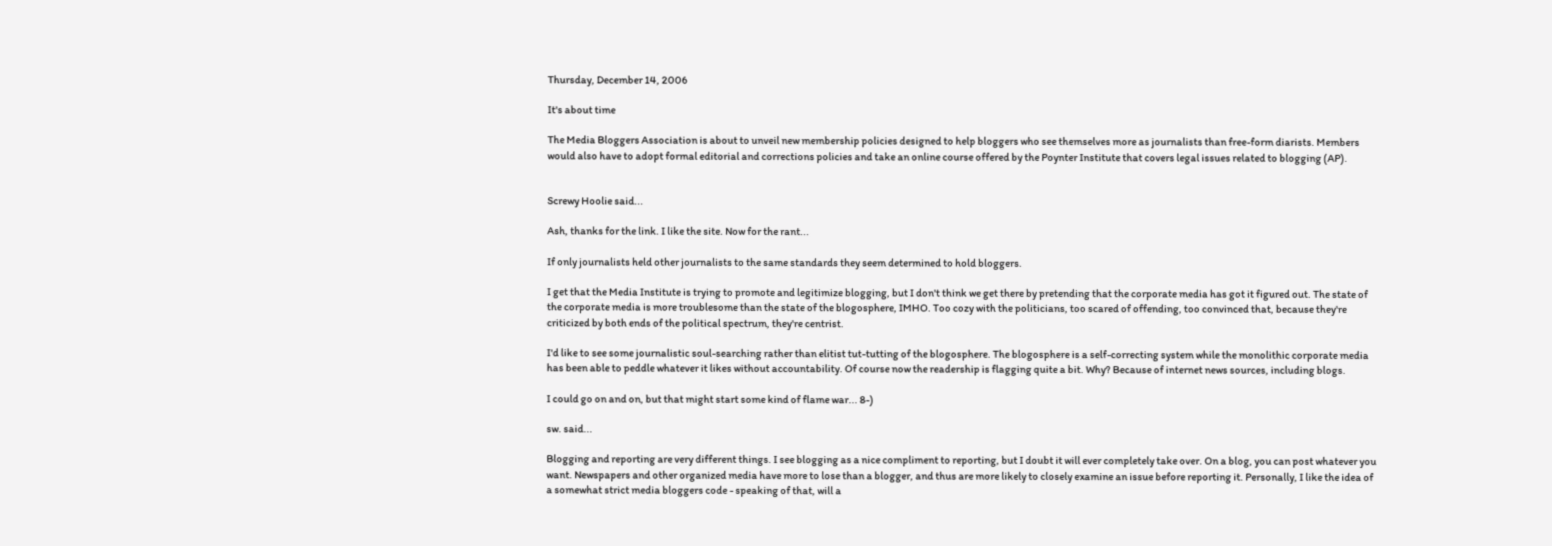Thursday, December 14, 2006

It's about time

The Media Bloggers Association is about to unveil new membership policies designed to help bloggers who see themselves more as journalists than free-form diarists. Members would also have to adopt formal editorial and corrections policies and take an online course offered by the Poynter Institute that covers legal issues related to blogging (AP).


Screwy Hoolie said...

Ash, thanks for the link. I like the site. Now for the rant...

If only journalists held other journalists to the same standards they seem determined to hold bloggers.

I get that the Media Institute is trying to promote and legitimize blogging, but I don't think we get there by pretending that the corporate media has got it figured out. The state of the corporate media is more troublesome than the state of the blogosphere, IMHO. Too cozy with the politicians, too scared of offending, too convinced that, because they're criticized by both ends of the political spectrum, they're centrist.

I'd like to see some journalistic soul-searching rather than elitist tut-tutting of the blogosphere. The blogosphere is a self-correcting system while the monolithic corporate media has been able to peddle whatever it likes without accountability. Of course now the readership is flagging quite a bit. Why? Because of internet news sources, including blogs.

I could go on and on, but that might start some kind of flame war... 8-)

sw. said...

Blogging and reporting are very different things. I see blogging as a nice compliment to reporting, but I doubt it will ever completely take over. On a blog, you can post whatever you want. Newspapers and other organized media have more to lose than a blogger, and thus are more likely to closely examine an issue before reporting it. Personally, I like the idea of a somewhat strict media bloggers code - speaking of that, will a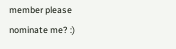member please nominate me? :)